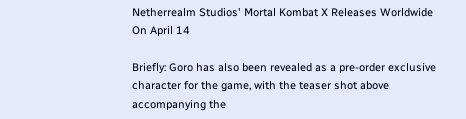Netherrealm Studios' Mortal Kombat X Releases Worldwide On April 14

Briefly: Goro has also been revealed as a pre-order exclusive character for the game, with the teaser shot above accompanying the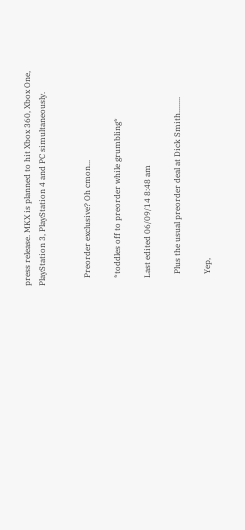press release. MKX is planned to hit Xbox 360, Xbox One, PlayStation 3, PlayStation 4 and PC simultaneously.


    Preorder exclusive? Oh cmon...

    *toddles off to preorder while grumbling*

    Last edited 06/09/14 8:48 am

      Plus the usual preorder deal at Dick Smith........

      Yep,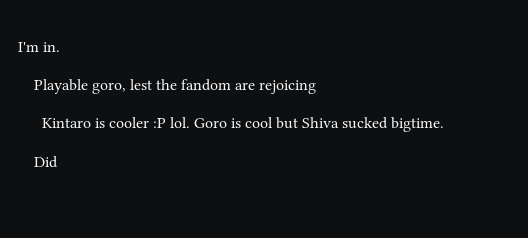I'm in.

    Playable goro, lest the fandom are rejoicing

      Kintaro is cooler :P lol. Goro is cool but Shiva sucked bigtime.

    Did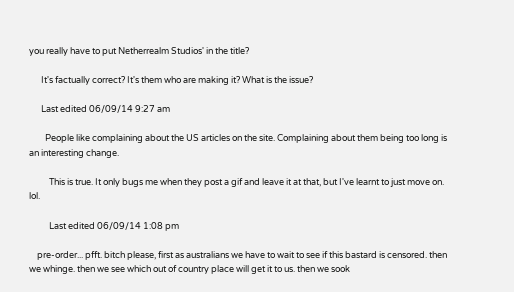you really have to put Netherrealm Studios' in the title?

      It's factually correct? It's them who are making it? What is the issue?

      Last edited 06/09/14 9:27 am

        People like complaining about the US articles on the site. Complaining about them being too long is an interesting change.

          This is true. It only bugs me when they post a gif and leave it at that, but I've learnt to just move on. lol.

          Last edited 06/09/14 1:08 pm

    pre-order... pfft. bitch please, first as australians we have to wait to see if this bastard is censored. then we whinge. then we see which out of country place will get it to us. then we sook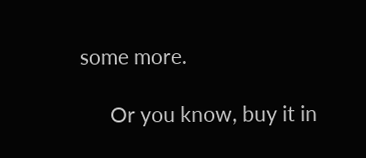some more.

      Or you know, buy it in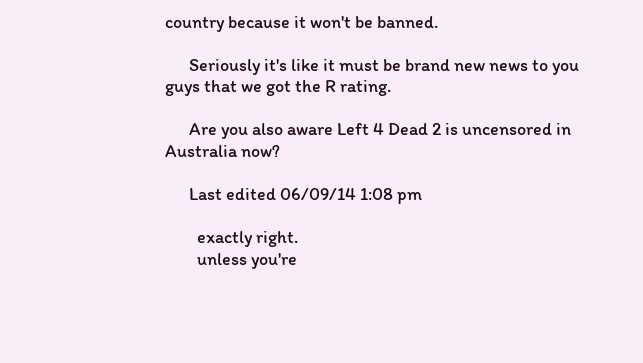country because it won't be banned.

      Seriously it's like it must be brand new news to you guys that we got the R rating.

      Are you also aware Left 4 Dead 2 is uncensored in Australia now?

      Last edited 06/09/14 1:08 pm

        exactly right.
        unless you're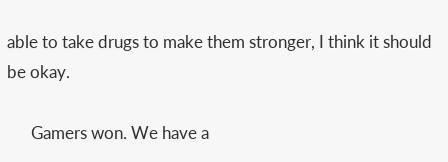able to take drugs to make them stronger, I think it should be okay.

      Gamers won. We have a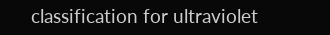classification for ultraviolet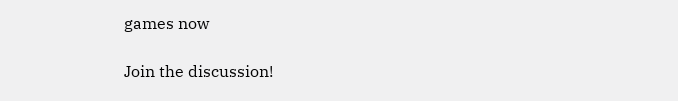games now

Join the discussion!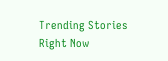Trending Stories Right Now